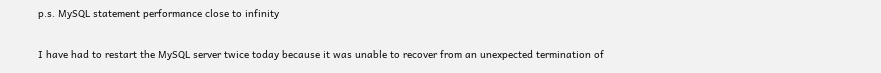p.s. MySQL statement performance close to infinity

I have had to restart the MySQL server twice today because it was unable to recover from an unexpected termination of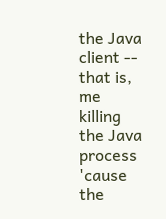the Java client -- that is, me killing the Java process 'cause the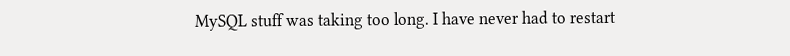MySQL stuff was taking too long. I have never had to restart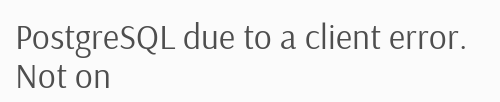PostgreSQL due to a client error. Not on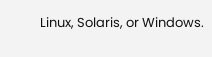Linux, Solaris, or Windows.